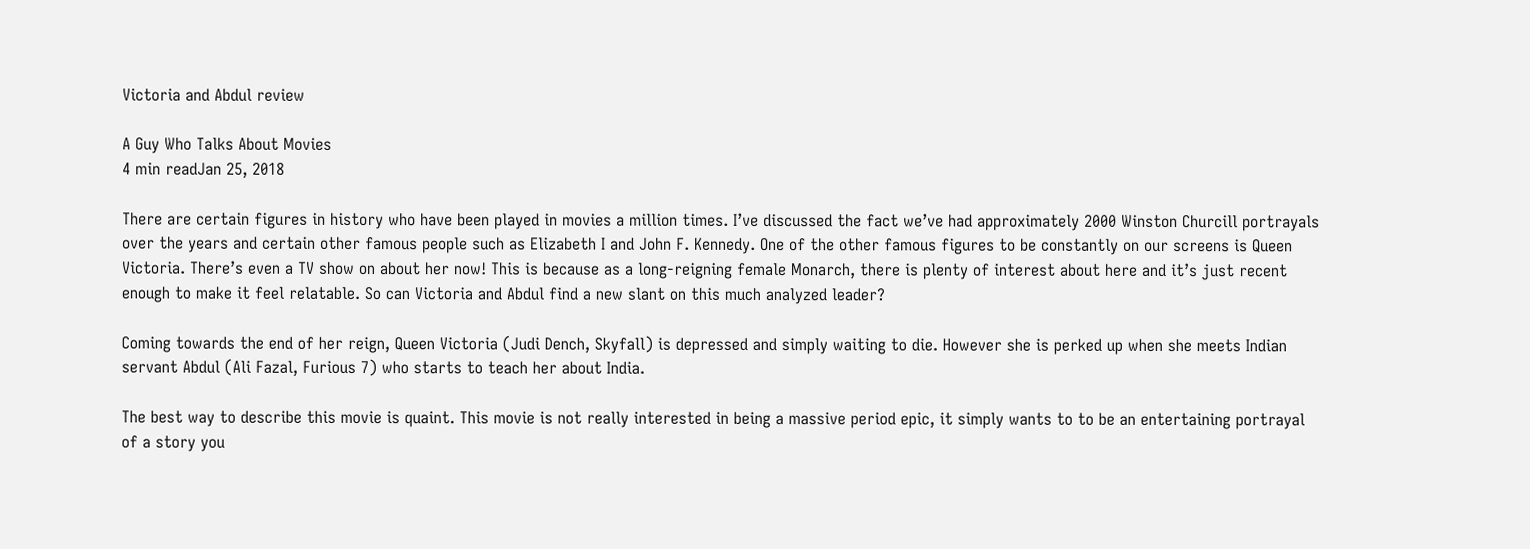Victoria and Abdul review

A Guy Who Talks About Movies
4 min readJan 25, 2018

There are certain figures in history who have been played in movies a million times. I’ve discussed the fact we’ve had approximately 2000 Winston Churcill portrayals over the years and certain other famous people such as Elizabeth I and John F. Kennedy. One of the other famous figures to be constantly on our screens is Queen Victoria. There’s even a TV show on about her now! This is because as a long-reigning female Monarch, there is plenty of interest about here and it’s just recent enough to make it feel relatable. So can Victoria and Abdul find a new slant on this much analyzed leader?

Coming towards the end of her reign, Queen Victoria (Judi Dench, Skyfall) is depressed and simply waiting to die. However she is perked up when she meets Indian servant Abdul (Ali Fazal, Furious 7) who starts to teach her about India.

The best way to describe this movie is quaint. This movie is not really interested in being a massive period epic, it simply wants to to be an entertaining portrayal of a story you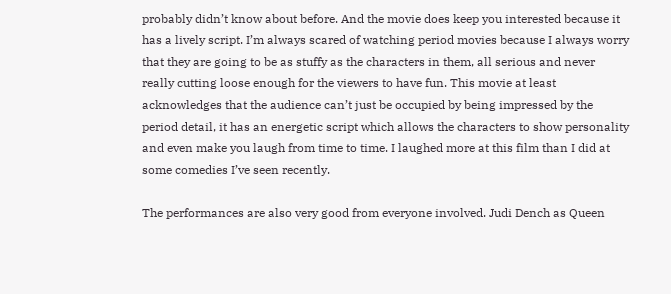probably didn’t know about before. And the movie does keep you interested because it has a lively script. I’m always scared of watching period movies because I always worry that they are going to be as stuffy as the characters in them, all serious and never really cutting loose enough for the viewers to have fun. This movie at least acknowledges that the audience can’t just be occupied by being impressed by the period detail, it has an energetic script which allows the characters to show personality and even make you laugh from time to time. I laughed more at this film than I did at some comedies I’ve seen recently.

The performances are also very good from everyone involved. Judi Dench as Queen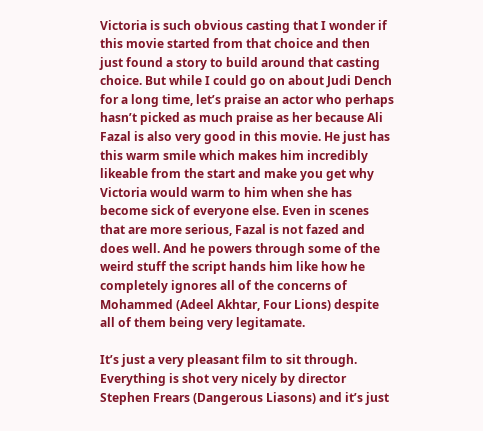Victoria is such obvious casting that I wonder if this movie started from that choice and then just found a story to build around that casting choice. But while I could go on about Judi Dench for a long time, let’s praise an actor who perhaps hasn’t picked as much praise as her because Ali Fazal is also very good in this movie. He just has this warm smile which makes him incredibly likeable from the start and make you get why Victoria would warm to him when she has become sick of everyone else. Even in scenes that are more serious, Fazal is not fazed and does well. And he powers through some of the weird stuff the script hands him like how he completely ignores all of the concerns of Mohammed (Adeel Akhtar, Four Lions) despite all of them being very legitamate.

It’s just a very pleasant film to sit through. Everything is shot very nicely by director Stephen Frears (Dangerous Liasons) and it’s just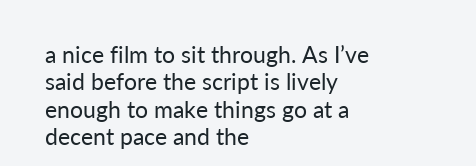a nice film to sit through. As I’ve said before the script is lively enough to make things go at a decent pace and the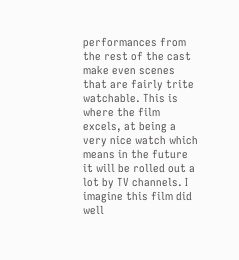performances from the rest of the cast make even scenes that are fairly trite watchable. This is where the film excels, at being a very nice watch which means in the future it will be rolled out a lot by TV channels. I imagine this film did well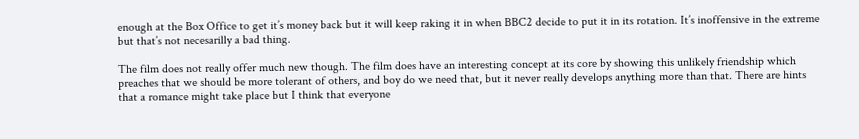enough at the Box Office to get it’s money back but it will keep raking it in when BBC2 decide to put it in its rotation. It’s inoffensive in the extreme but that’s not necesarilly a bad thing.

The film does not really offer much new though. The film does have an interesting concept at its core by showing this unlikely friendship which preaches that we should be more tolerant of others, and boy do we need that, but it never really develops anything more than that. There are hints that a romance might take place but I think that everyone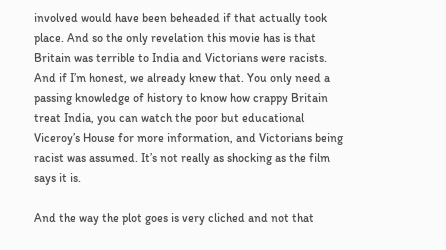involved would have been beheaded if that actually took place. And so the only revelation this movie has is that Britain was terrible to India and Victorians were racists. And if I’m honest, we already knew that. You only need a passing knowledge of history to know how crappy Britain treat India, you can watch the poor but educational Viceroy’s House for more information, and Victorians being racist was assumed. It’s not really as shocking as the film says it is.

And the way the plot goes is very cliched and not that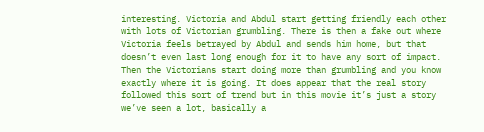interesting. Victoria and Abdul start getting friendly each other with lots of Victorian grumbling. There is then a fake out where Victoria feels betrayed by Abdul and sends him home, but that doesn’t even last long enough for it to have any sort of impact. Then the Victorians start doing more than grumbling and you know exactly where it is going. It does appear that the real story followed this sort of trend but in this movie it’s just a story we’ve seen a lot, basically a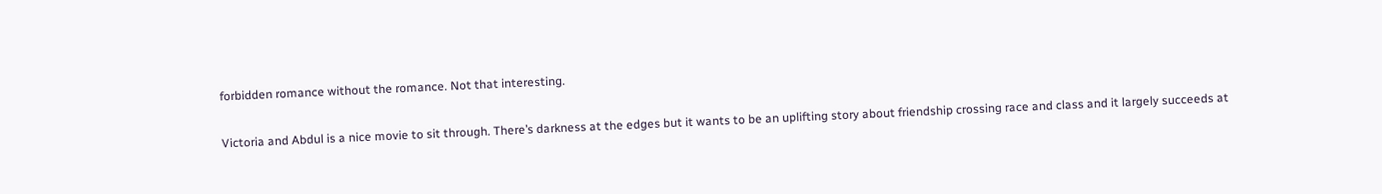forbidden romance without the romance. Not that interesting.

Victoria and Abdul is a nice movie to sit through. There’s darkness at the edges but it wants to be an uplifting story about friendship crossing race and class and it largely succeeds at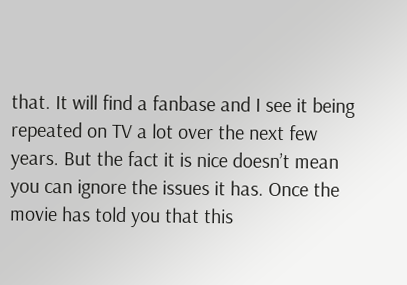that. It will find a fanbase and I see it being repeated on TV a lot over the next few years. But the fact it is nice doesn’t mean you can ignore the issues it has. Once the movie has told you that this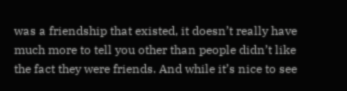was a friendship that existed, it doesn’t really have much more to tell you other than people didn’t like the fact they were friends. And while it’s nice to see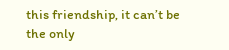this friendship, it can’t be the only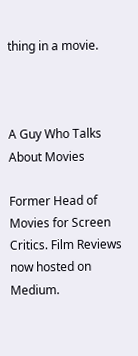thing in a movie.



A Guy Who Talks About Movies

Former Head of Movies for Screen Critics. Film Reviews now hosted on Medium.